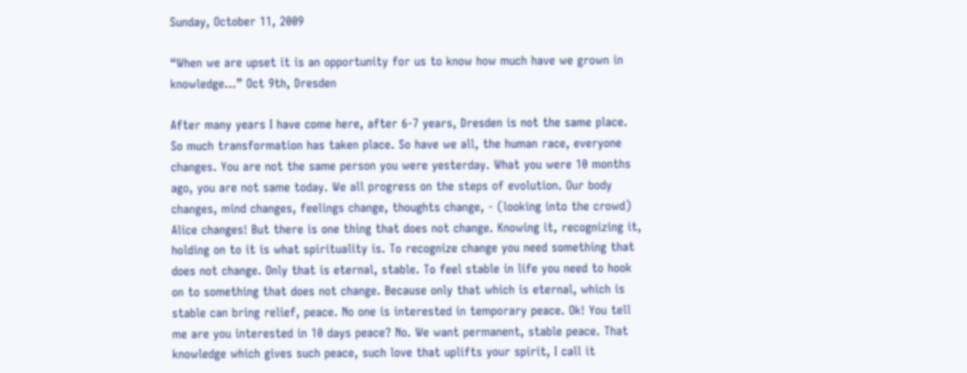Sunday, October 11, 2009

“When we are upset it is an opportunity for us to know how much have we grown in knowledge...” Oct 9th, Dresden

After many years I have come here, after 6-7 years, Dresden is not the same place. So much transformation has taken place. So have we all, the human race, everyone changes. You are not the same person you were yesterday. What you were 10 months ago, you are not same today. We all progress on the steps of evolution. Our body changes, mind changes, feelings change, thoughts change, - (looking into the crowd) Alice changes! But there is one thing that does not change. Knowing it, recognizing it, holding on to it is what spirituality is. To recognize change you need something that does not change. Only that is eternal, stable. To feel stable in life you need to hook on to something that does not change. Because only that which is eternal, which is stable can bring relief, peace. No one is interested in temporary peace. Ok! You tell me are you interested in 10 days peace? No. We want permanent, stable peace. That knowledge which gives such peace, such love that uplifts your spirit, I call it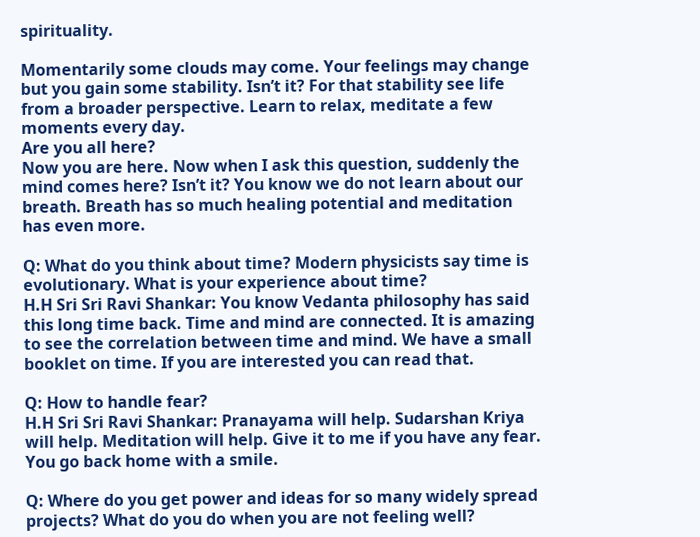spirituality.

Momentarily some clouds may come. Your feelings may change but you gain some stability. Isn’t it? For that stability see life from a broader perspective. Learn to relax, meditate a few moments every day.
Are you all here?
Now you are here. Now when I ask this question, suddenly the mind comes here? Isn’t it? You know we do not learn about our breath. Breath has so much healing potential and meditation has even more.

Q: What do you think about time? Modern physicists say time is evolutionary. What is your experience about time?
H.H Sri Sri Ravi Shankar: You know Vedanta philosophy has said this long time back. Time and mind are connected. It is amazing to see the correlation between time and mind. We have a small booklet on time. If you are interested you can read that.

Q: How to handle fear?
H.H Sri Sri Ravi Shankar: Pranayama will help. Sudarshan Kriya will help. Meditation will help. Give it to me if you have any fear. You go back home with a smile.

Q: Where do you get power and ideas for so many widely spread projects? What do you do when you are not feeling well?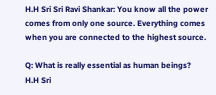H.H Sri Sri Ravi Shankar: You know all the power comes from only one source. Everything comes when you are connected to the highest source.

Q: What is really essential as human beings?
H.H Sri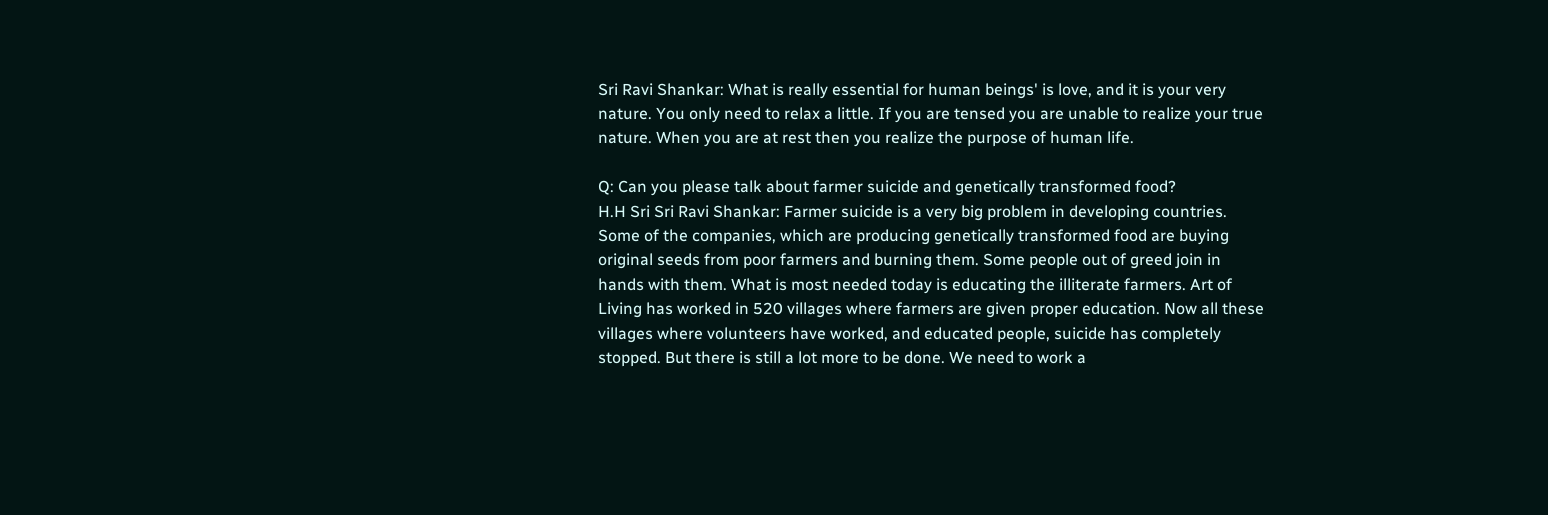Sri Ravi Shankar: What is really essential for human beings' is love, and it is your very nature. You only need to relax a little. If you are tensed you are unable to realize your true nature. When you are at rest then you realize the purpose of human life.

Q: Can you please talk about farmer suicide and genetically transformed food?
H.H Sri Sri Ravi Shankar: Farmer suicide is a very big problem in developing countries. Some of the companies, which are producing genetically transformed food are buying original seeds from poor farmers and burning them. Some people out of greed join in hands with them. What is most needed today is educating the illiterate farmers. Art of Living has worked in 520 villages where farmers are given proper education. Now all these villages where volunteers have worked, and educated people, suicide has completely stopped. But there is still a lot more to be done. We need to work a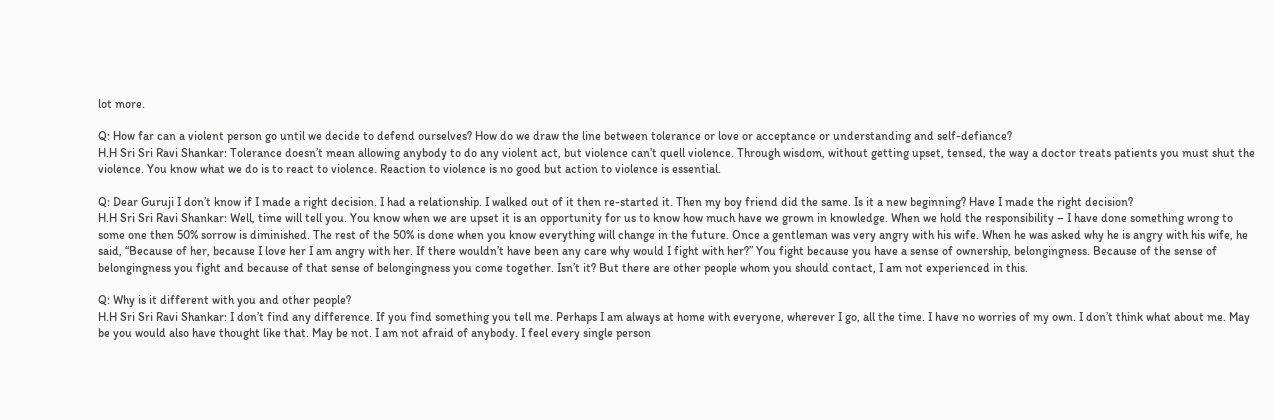lot more.

Q: How far can a violent person go until we decide to defend ourselves? How do we draw the line between tolerance or love or acceptance or understanding and self-defiance?
H.H Sri Sri Ravi Shankar: Tolerance doesn’t mean allowing anybody to do any violent act, but violence can’t quell violence. Through wisdom, without getting upset, tensed, the way a doctor treats patients you must shut the violence. You know what we do is to react to violence. Reaction to violence is no good but action to violence is essential.

Q: Dear Guruji I don’t know if I made a right decision. I had a relationship. I walked out of it then re-started it. Then my boy friend did the same. Is it a new beginning? Have I made the right decision?
H.H Sri Sri Ravi Shankar: Well, time will tell you. You know when we are upset it is an opportunity for us to know how much have we grown in knowledge. When we hold the responsibility – I have done something wrong to some one then 50% sorrow is diminished. The rest of the 50% is done when you know everything will change in the future. Once a gentleman was very angry with his wife. When he was asked why he is angry with his wife, he said, “Because of her, because I love her I am angry with her. If there wouldn’t have been any care why would I fight with her?” You fight because you have a sense of ownership, belongingness. Because of the sense of belongingness you fight and because of that sense of belongingness you come together. Isn’t it? But there are other people whom you should contact, I am not experienced in this.

Q: Why is it different with you and other people?
H.H Sri Sri Ravi Shankar: I don’t find any difference. If you find something you tell me. Perhaps I am always at home with everyone, wherever I go, all the time. I have no worries of my own. I don’t think what about me. May be you would also have thought like that. May be not. I am not afraid of anybody. I feel every single person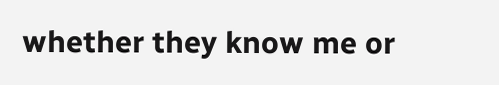whether they know me or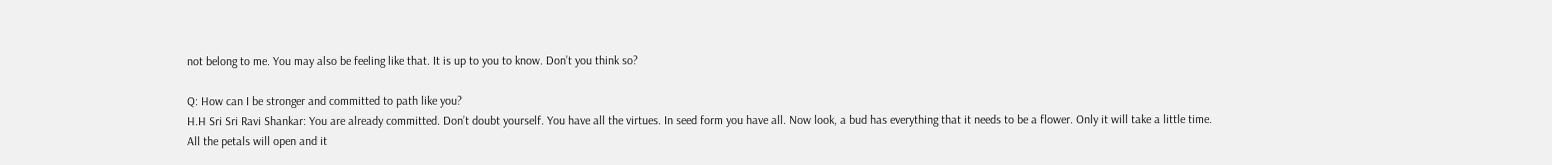not belong to me. You may also be feeling like that. It is up to you to know. Don’t you think so?

Q: How can I be stronger and committed to path like you?
H.H Sri Sri Ravi Shankar: You are already committed. Don’t doubt yourself. You have all the virtues. In seed form you have all. Now look, a bud has everything that it needs to be a flower. Only it will take a little time. All the petals will open and it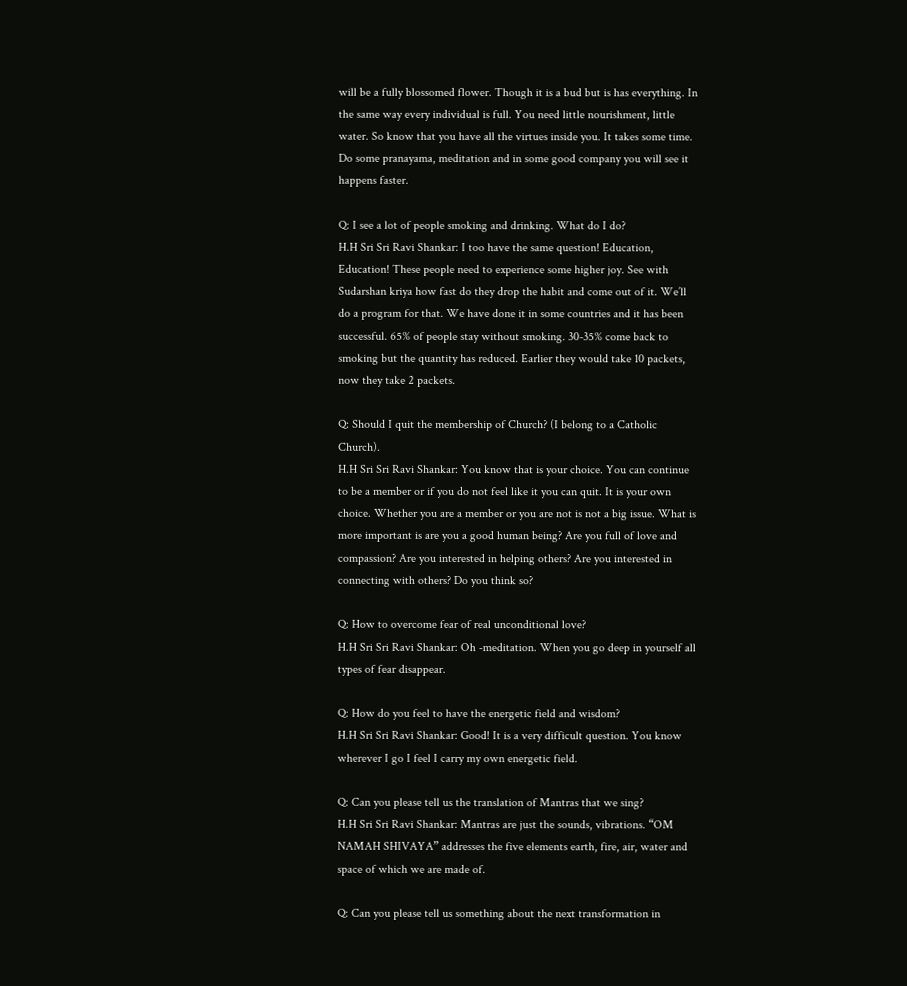will be a fully blossomed flower. Though it is a bud but is has everything. In the same way every individual is full. You need little nourishment, little water. So know that you have all the virtues inside you. It takes some time. Do some pranayama, meditation and in some good company you will see it happens faster.

Q: I see a lot of people smoking and drinking. What do I do?
H.H Sri Sri Ravi Shankar: I too have the same question! Education, Education! These people need to experience some higher joy. See with Sudarshan kriya how fast do they drop the habit and come out of it. We’ll do a program for that. We have done it in some countries and it has been successful. 65% of people stay without smoking. 30-35% come back to smoking but the quantity has reduced. Earlier they would take 10 packets, now they take 2 packets.

Q: Should I quit the membership of Church? (I belong to a Catholic Church).
H.H Sri Sri Ravi Shankar: You know that is your choice. You can continue to be a member or if you do not feel like it you can quit. It is your own choice. Whether you are a member or you are not is not a big issue. What is more important is are you a good human being? Are you full of love and compassion? Are you interested in helping others? Are you interested in connecting with others? Do you think so?

Q: How to overcome fear of real unconditional love?
H.H Sri Sri Ravi Shankar: Oh -meditation. When you go deep in yourself all types of fear disappear.

Q: How do you feel to have the energetic field and wisdom?
H.H Sri Sri Ravi Shankar: Good! It is a very difficult question. You know wherever I go I feel I carry my own energetic field.

Q: Can you please tell us the translation of Mantras that we sing?
H.H Sri Sri Ravi Shankar: Mantras are just the sounds, vibrations. “OM NAMAH SHIVAYA” addresses the five elements earth, fire, air, water and space of which we are made of.

Q: Can you please tell us something about the next transformation in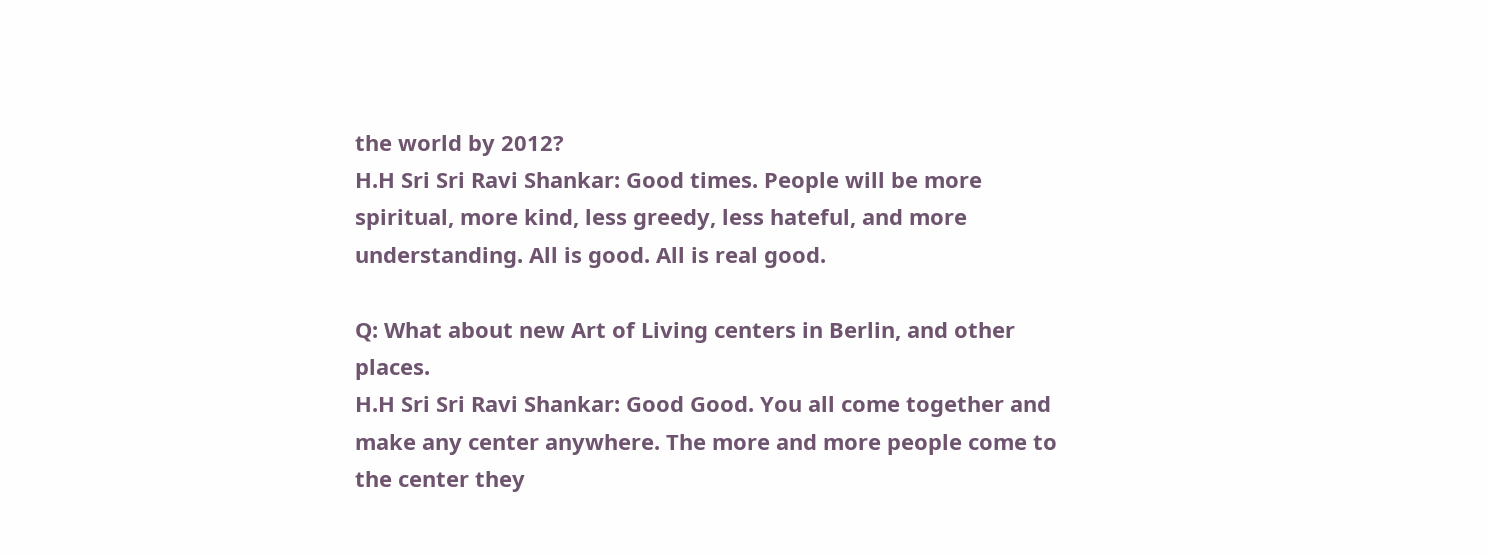the world by 2012?
H.H Sri Sri Ravi Shankar: Good times. People will be more spiritual, more kind, less greedy, less hateful, and more understanding. All is good. All is real good.

Q: What about new Art of Living centers in Berlin, and other places.
H.H Sri Sri Ravi Shankar: Good Good. You all come together and make any center anywhere. The more and more people come to the center they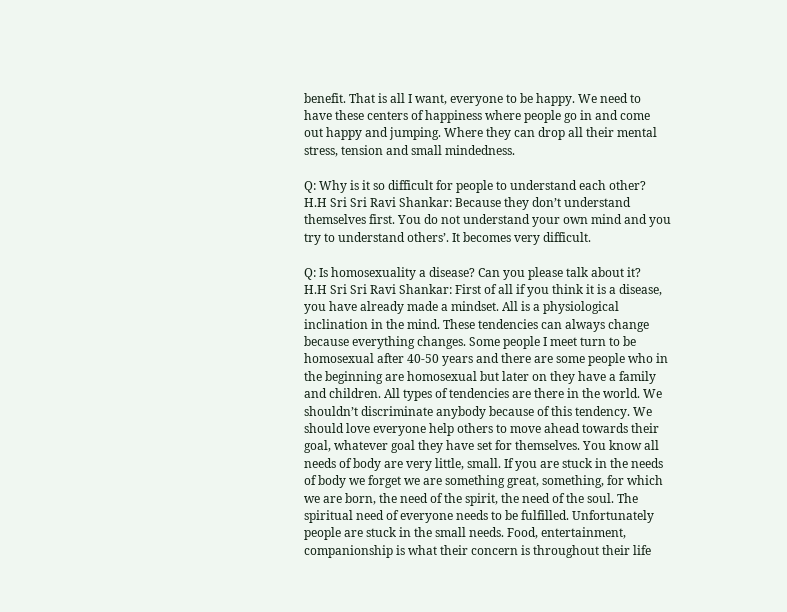benefit. That is all I want, everyone to be happy. We need to have these centers of happiness where people go in and come out happy and jumping. Where they can drop all their mental stress, tension and small mindedness.

Q: Why is it so difficult for people to understand each other?
H.H Sri Sri Ravi Shankar: Because they don’t understand themselves first. You do not understand your own mind and you try to understand others’. It becomes very difficult.

Q: Is homosexuality a disease? Can you please talk about it?
H.H Sri Sri Ravi Shankar: First of all if you think it is a disease, you have already made a mindset. All is a physiological inclination in the mind. These tendencies can always change because everything changes. Some people I meet turn to be homosexual after 40-50 years and there are some people who in the beginning are homosexual but later on they have a family and children. All types of tendencies are there in the world. We shouldn’t discriminate anybody because of this tendency. We should love everyone help others to move ahead towards their goal, whatever goal they have set for themselves. You know all needs of body are very little, small. If you are stuck in the needs of body we forget we are something great, something, for which we are born, the need of the spirit, the need of the soul. The spiritual need of everyone needs to be fulfilled. Unfortunately people are stuck in the small needs. Food, entertainment, companionship is what their concern is throughout their life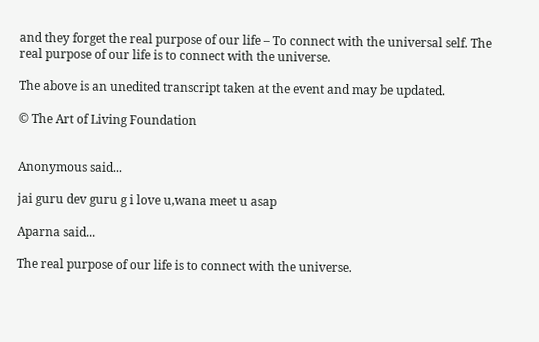and they forget the real purpose of our life – To connect with the universal self. The real purpose of our life is to connect with the universe.

The above is an unedited transcript taken at the event and may be updated.

© The Art of Living Foundation


Anonymous said...

jai guru dev guru g i love u,wana meet u asap

Aparna said...

The real purpose of our life is to connect with the universe.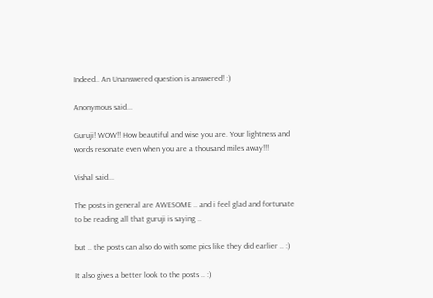Indeed.. An Unanswered question is answered! :)

Anonymous said...

Guruji! WOW!! How beautiful and wise you are. Your lightness and words resonate even when you are a thousand miles away!!!

Vishal said...

The posts in general are AWESOME .. and i feel glad and fortunate to be reading all that guruji is saying ..

but .. the posts can also do with some pics like they did earlier .. :)

It also gives a better look to the posts .. :)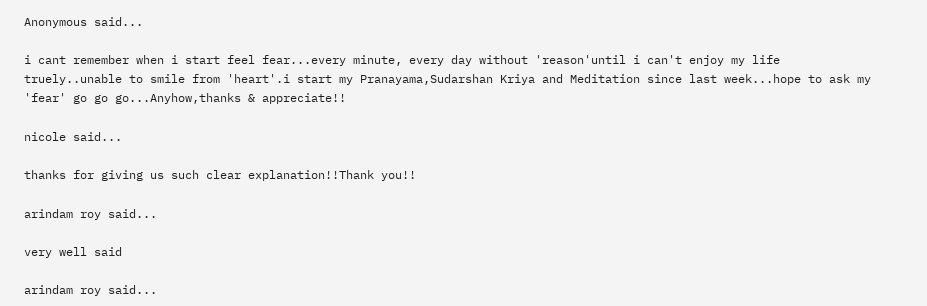Anonymous said...

i cant remember when i start feel fear...every minute, every day without 'reason'until i can't enjoy my life truely..unable to smile from 'heart'.i start my Pranayama,Sudarshan Kriya and Meditation since last week...hope to ask my 'fear' go go go...Anyhow,thanks & appreciate!!

nicole said...

thanks for giving us such clear explanation!!Thank you!!

arindam roy said...

very well said

arindam roy said...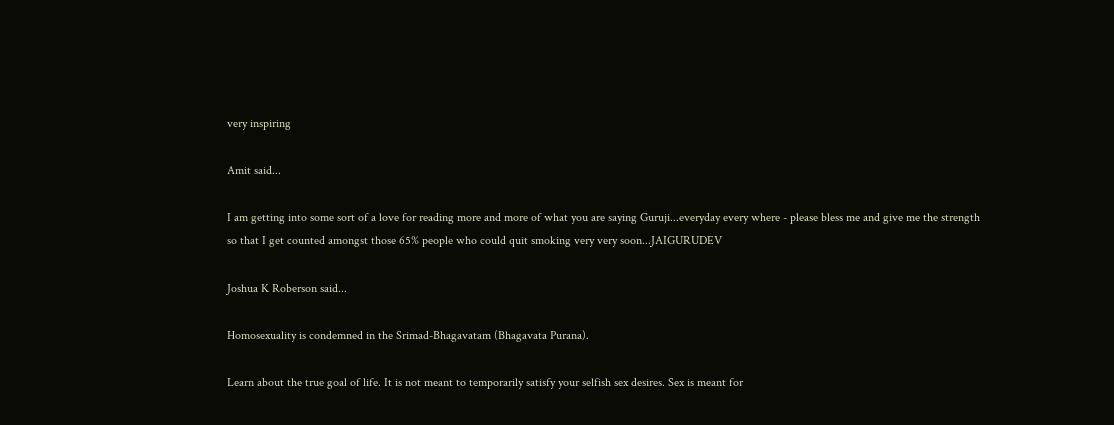very inspiring

Amit said...

I am getting into some sort of a love for reading more and more of what you are saying Guruji...everyday every where - please bless me and give me the strength so that I get counted amongst those 65% people who could quit smoking very very soon...JAIGURUDEV

Joshua K Roberson said...

Homosexuality is condemned in the Srimad-Bhagavatam (Bhagavata Purana).

Learn about the true goal of life. It is not meant to temporarily satisfy your selfish sex desires. Sex is meant for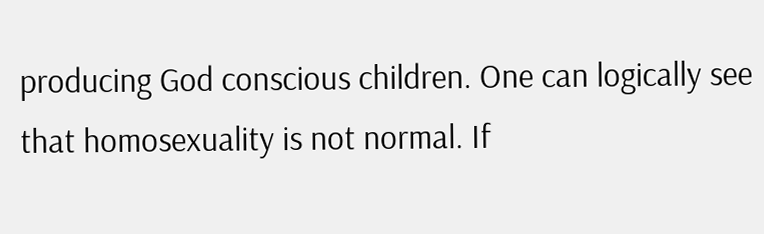producing God conscious children. One can logically see that homosexuality is not normal. If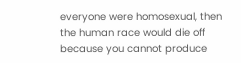everyone were homosexual, then the human race would die off because you cannot produce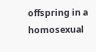offspring in a homosexual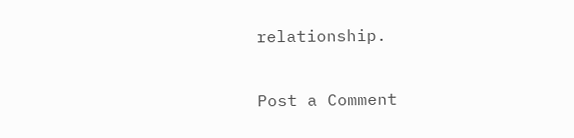relationship.

Post a Comment